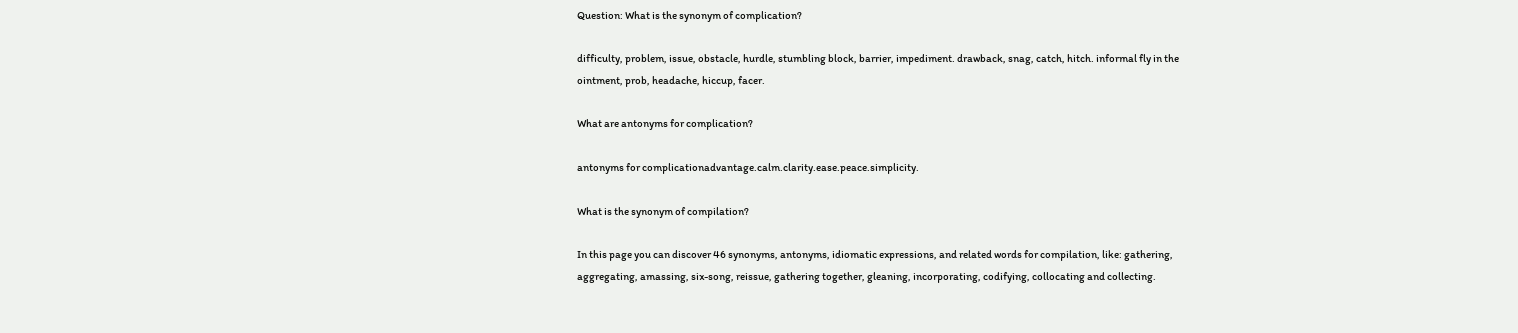Question: What is the synonym of complication?

difficulty, problem, issue, obstacle, hurdle, stumbling block, barrier, impediment. drawback, snag, catch, hitch. informal fly in the ointment, prob, headache, hiccup, facer.

What are antonyms for complication?

antonyms for complicationadvantage.calm.clarity.ease.peace.simplicity.

What is the synonym of compilation?

In this page you can discover 46 synonyms, antonyms, idiomatic expressions, and related words for compilation, like: gathering, aggregating, amassing, six-song, reissue, gathering together, gleaning, incorporating, codifying, collocating and collecting.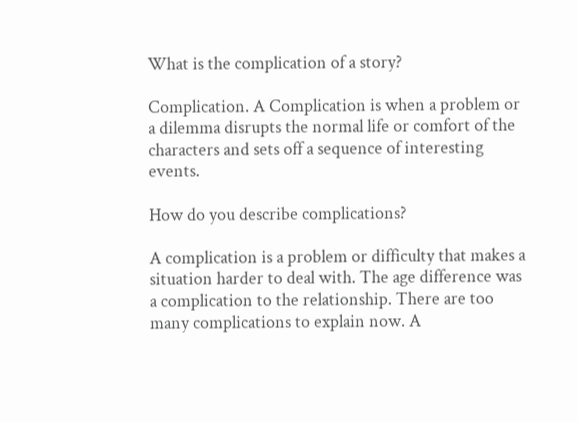What is the complication of a story?

Complication. A Complication is when a problem or a dilemma disrupts the normal life or comfort of the characters and sets off a sequence of interesting events.

How do you describe complications?

A complication is a problem or difficulty that makes a situation harder to deal with. The age difference was a complication to the relationship. There are too many complications to explain now. A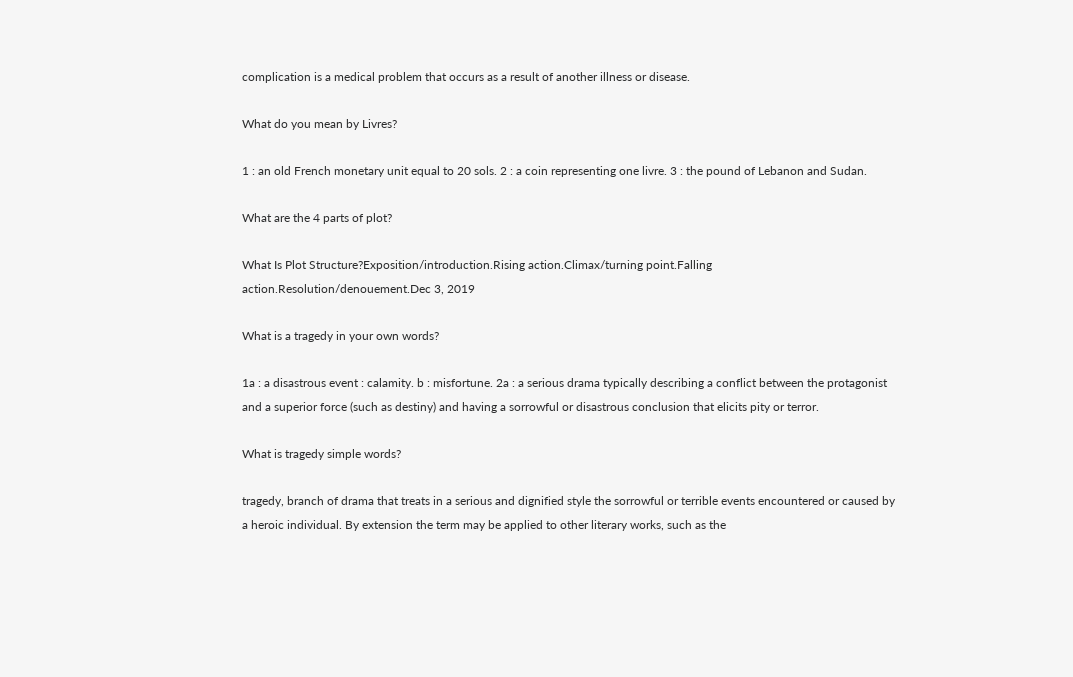complication is a medical problem that occurs as a result of another illness or disease.

What do you mean by Livres?

1 : an old French monetary unit equal to 20 sols. 2 : a coin representing one livre. 3 : the pound of Lebanon and Sudan.

What are the 4 parts of plot?

What Is Plot Structure?Exposition/introduction.Rising action.Climax/turning point.Falling action.Resolution/denouement.Dec 3, 2019

What is a tragedy in your own words?

1a : a disastrous event : calamity. b : misfortune. 2a : a serious drama typically describing a conflict between the protagonist and a superior force (such as destiny) and having a sorrowful or disastrous conclusion that elicits pity or terror.

What is tragedy simple words?

tragedy, branch of drama that treats in a serious and dignified style the sorrowful or terrible events encountered or caused by a heroic individual. By extension the term may be applied to other literary works, such as the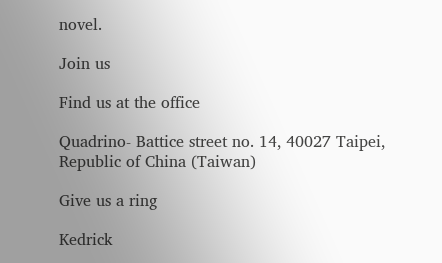novel.

Join us

Find us at the office

Quadrino- Battice street no. 14, 40027 Taipei, Republic of China (Taiwan)

Give us a ring

Kedrick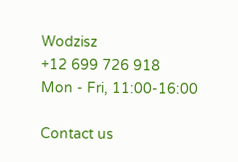Wodzisz
+12 699 726 918
Mon - Fri, 11:00-16:00

Contact us